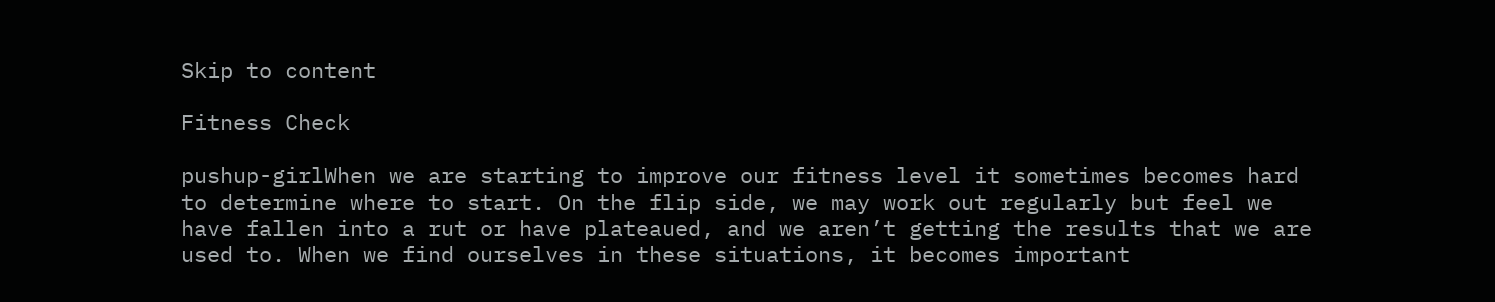Skip to content

Fitness Check

pushup-girlWhen we are starting to improve our fitness level it sometimes becomes hard to determine where to start. On the flip side, we may work out regularly but feel we have fallen into a rut or have plateaued, and we aren’t getting the results that we are used to. When we find ourselves in these situations, it becomes important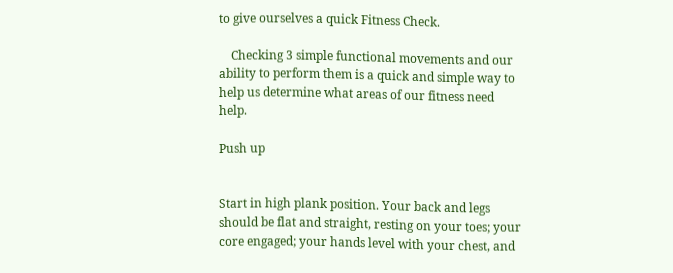to give ourselves a quick Fitness Check.

    Checking 3 simple functional movements and our ability to perform them is a quick and simple way to help us determine what areas of our fitness need help.

Push up


Start in high plank position. Your back and legs should be flat and straight, resting on your toes; your core engaged; your hands level with your chest, and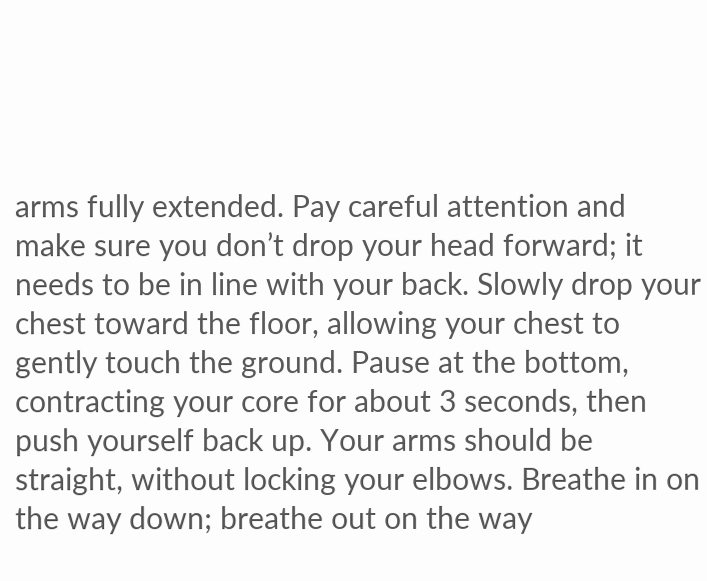arms fully extended. Pay careful attention and make sure you don’t drop your head forward; it needs to be in line with your back. Slowly drop your chest toward the floor, allowing your chest to gently touch the ground. Pause at the bottom, contracting your core for about 3 seconds, then push yourself back up. Your arms should be straight, without locking your elbows. Breathe in on the way down; breathe out on the way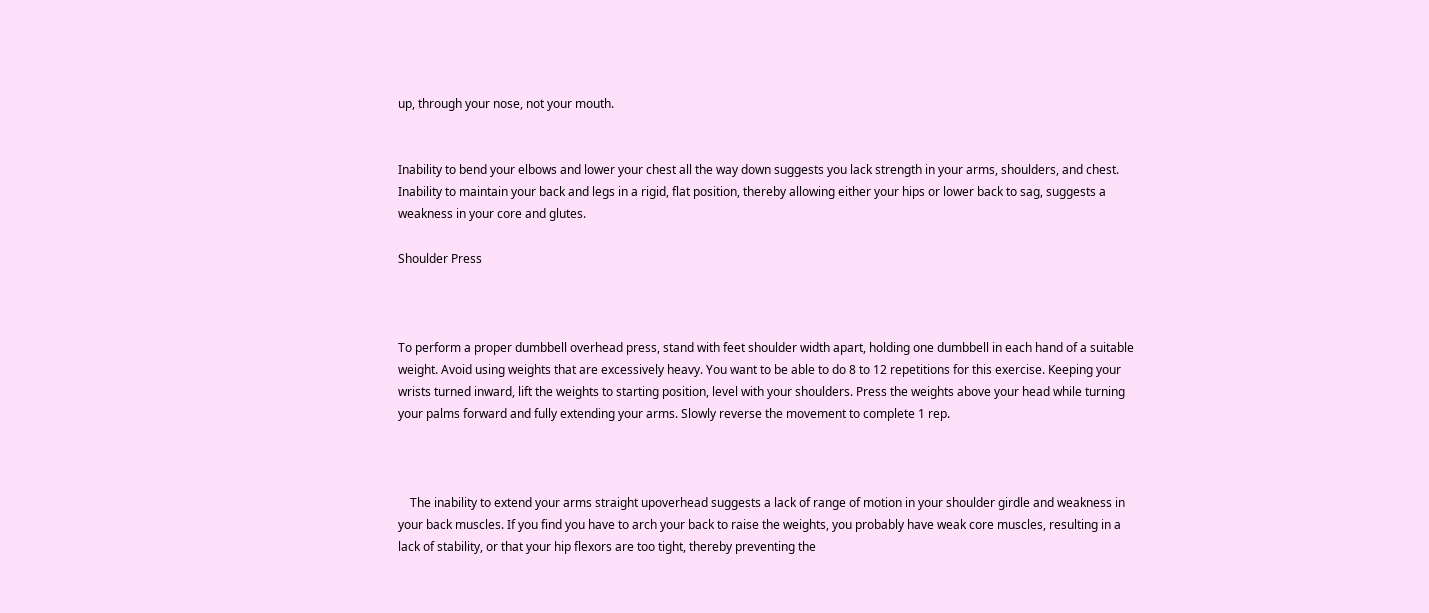up, through your nose, not your mouth.


Inability to bend your elbows and lower your chest all the way down suggests you lack strength in your arms, shoulders, and chest. Inability to maintain your back and legs in a rigid, flat position, thereby allowing either your hips or lower back to sag, suggests a weakness in your core and glutes.

Shoulder Press



To perform a proper dumbbell overhead press, stand with feet shoulder width apart, holding one dumbbell in each hand of a suitable weight. Avoid using weights that are excessively heavy. You want to be able to do 8 to 12 repetitions for this exercise. Keeping your wrists turned inward, lift the weights to starting position, level with your shoulders. Press the weights above your head while turning your palms forward and fully extending your arms. Slowly reverse the movement to complete 1 rep.



    The inability to extend your arms straight upoverhead suggests a lack of range of motion in your shoulder girdle and weakness in your back muscles. If you find you have to arch your back to raise the weights, you probably have weak core muscles, resulting in a lack of stability, or that your hip flexors are too tight, thereby preventing the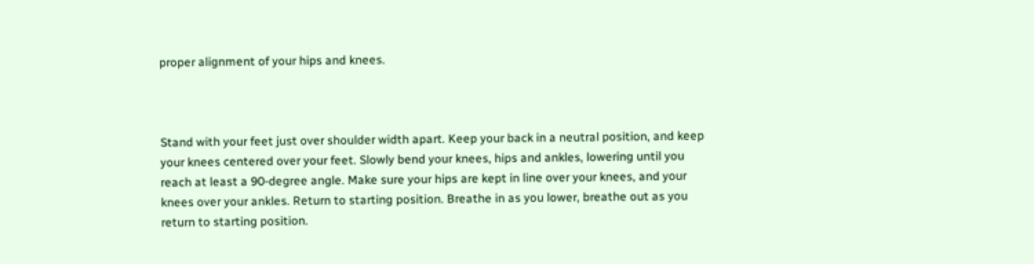proper alignment of your hips and knees.



Stand with your feet just over shoulder width apart. Keep your back in a neutral position, and keep your knees centered over your feet. Slowly bend your knees, hips and ankles, lowering until you reach at least a 90-degree angle. Make sure your hips are kept in line over your knees, and your knees over your ankles. Return to starting position. Breathe in as you lower, breathe out as you return to starting position.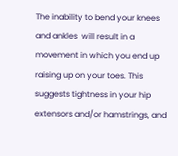The inability to bend your knees and ankles  will result in a movement in which you end up raising up on your toes. This suggests tightness in your hip extensors and/or hamstrings, and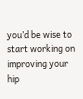you’d be wise to start working on improving your hip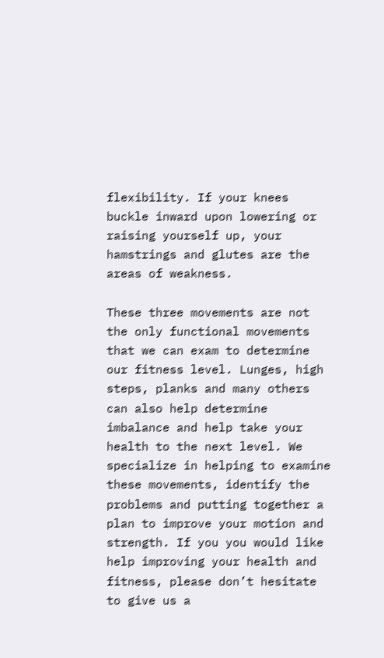flexibility. If your knees buckle inward upon lowering or raising yourself up, your hamstrings and glutes are the areas of weakness.

These three movements are not the only functional movements that we can exam to determine our fitness level. Lunges, high steps, planks and many others can also help determine imbalance and help take your health to the next level. We specialize in helping to examine these movements, identify the problems and putting together a plan to improve your motion and strength. If you you would like help improving your health and fitness, please don’t hesitate to give us a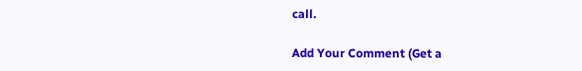call.

Add Your Comment (Get a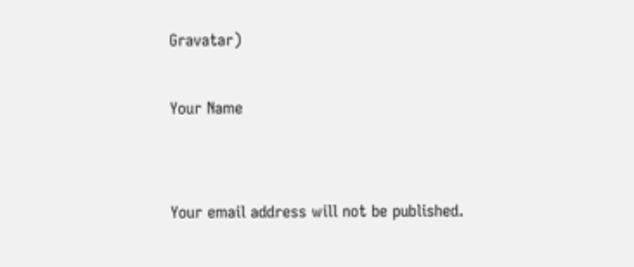Gravatar)

Your Name


Your email address will not be published.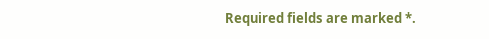Required fields are marked *.